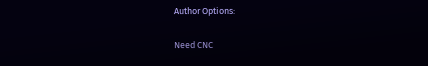Author Options:

Need CNC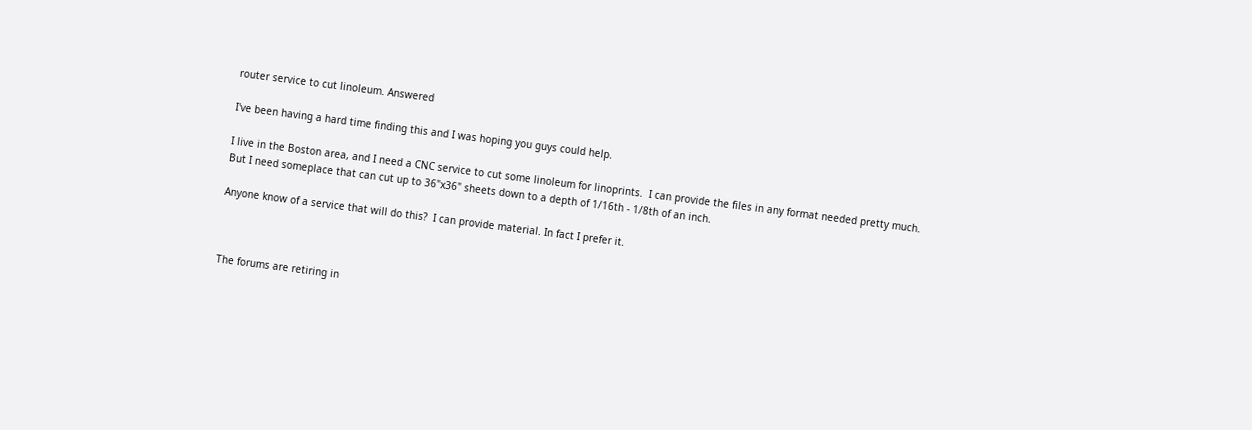router service to cut linoleum. Answered

I've been having a hard time finding this and I was hoping you guys could help.

I live in the Boston area, and I need a CNC service to cut some linoleum for linoprints.  I can provide the files in any format needed pretty much. But I need someplace that can cut up to 36"x36" sheets down to a depth of 1/16th - 1/8th of an inch.

Anyone know of a service that will do this?  I can provide material. In fact I prefer it.



The forums are retiring in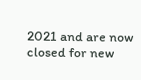2021 and are now closed for new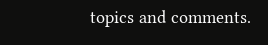topics and comments.